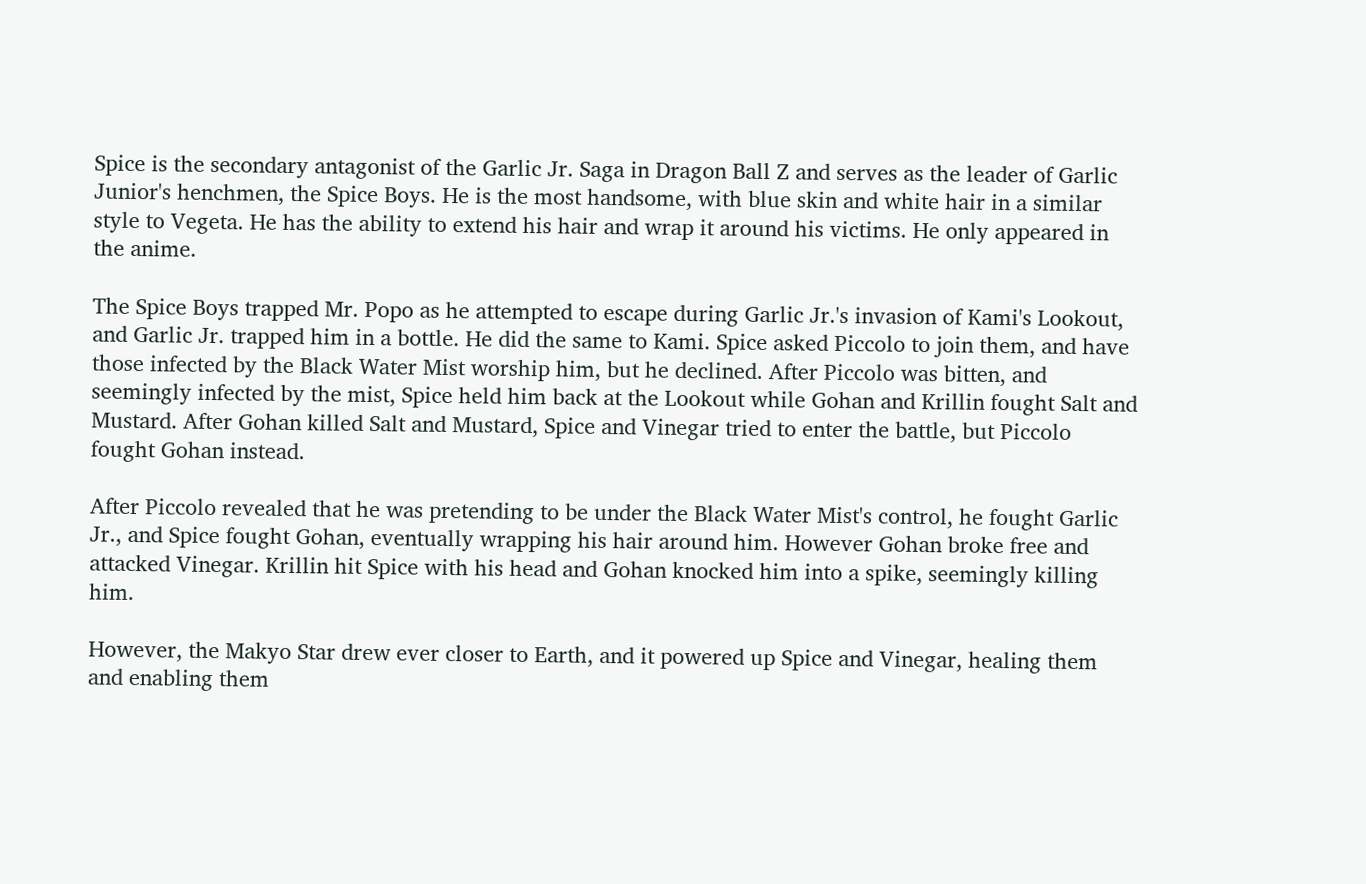Spice is the secondary antagonist of the Garlic Jr. Saga in Dragon Ball Z and serves as the leader of Garlic Junior's henchmen, the Spice Boys. He is the most handsome, with blue skin and white hair in a similar style to Vegeta. He has the ability to extend his hair and wrap it around his victims. He only appeared in the anime.

The Spice Boys trapped Mr. Popo as he attempted to escape during Garlic Jr.'s invasion of Kami's Lookout, and Garlic Jr. trapped him in a bottle. He did the same to Kami. Spice asked Piccolo to join them, and have those infected by the Black Water Mist worship him, but he declined. After Piccolo was bitten, and seemingly infected by the mist, Spice held him back at the Lookout while Gohan and Krillin fought Salt and Mustard. After Gohan killed Salt and Mustard, Spice and Vinegar tried to enter the battle, but Piccolo fought Gohan instead.

After Piccolo revealed that he was pretending to be under the Black Water Mist's control, he fought Garlic Jr., and Spice fought Gohan, eventually wrapping his hair around him. However Gohan broke free and attacked Vinegar. Krillin hit Spice with his head and Gohan knocked him into a spike, seemingly killing him.

However, the Makyo Star drew ever closer to Earth, and it powered up Spice and Vinegar, healing them and enabling them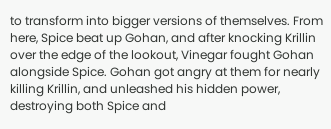to transform into bigger versions of themselves. From here, Spice beat up Gohan, and after knocking Krillin over the edge of the lookout, Vinegar fought Gohan alongside Spice. Gohan got angry at them for nearly killing Krillin, and unleashed his hidden power, destroying both Spice and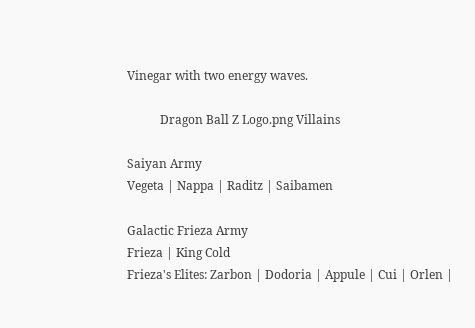Vinegar with two energy waves.

           Dragon Ball Z Logo.png Villains

Saiyan Army
Vegeta | Nappa | Raditz | Saibamen

Galactic Frieza Army
Frieza | King Cold
Frieza's Elites: Zarbon | Dodoria | Appule | Cui | Orlen |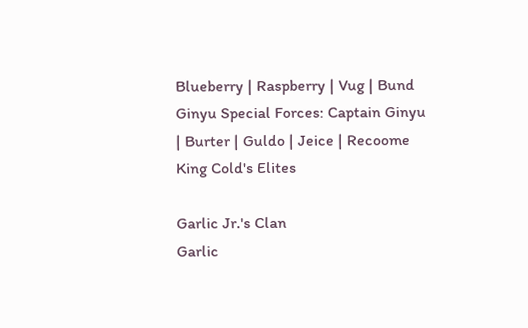Blueberry | Raspberry | Vug | Bund
Ginyu Special Forces: Captain Ginyu | Burter | Guldo | Jeice | Recoome
King Cold's Elites

Garlic Jr.'s Clan
Garlic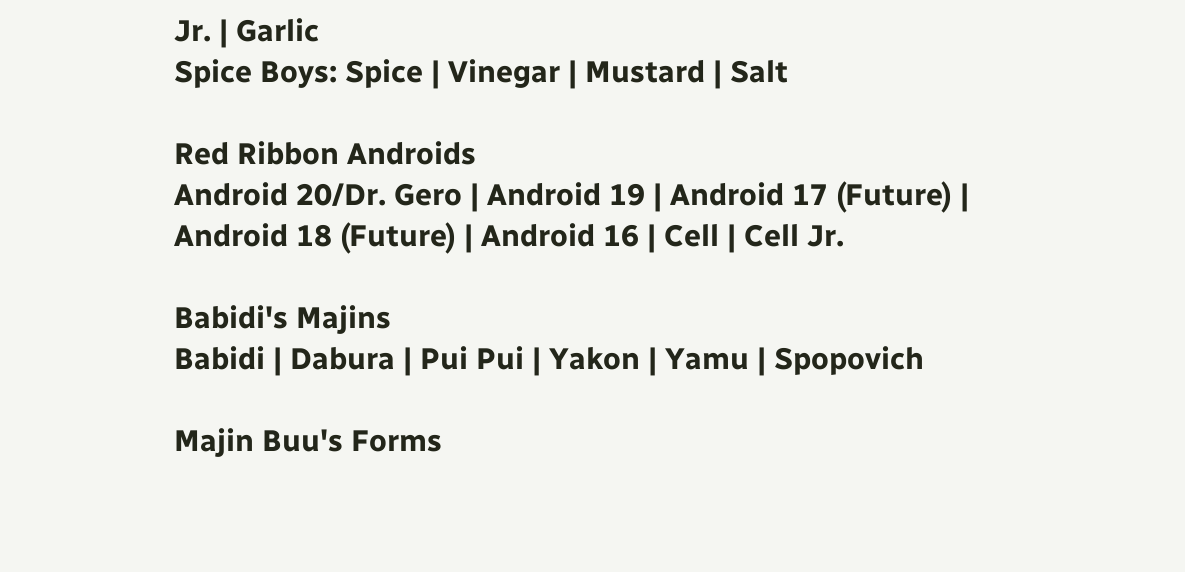Jr. | Garlic
Spice Boys: Spice | Vinegar | Mustard | Salt

Red Ribbon Androids
Android 20/Dr. Gero | Android 19 | Android 17 (Future) | Android 18 (Future) | Android 16 | Cell | Cell Jr.

Babidi's Majins
Babidi | Dabura | Pui Pui | Yakon | Yamu | Spopovich

Majin Buu's Forms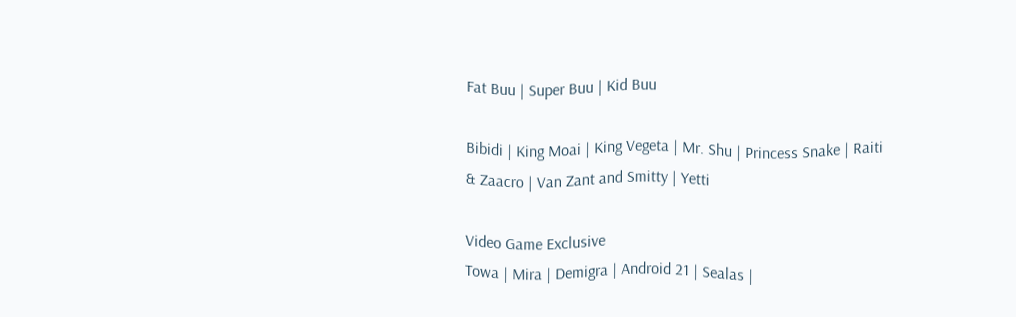Fat Buu | Super Buu | Kid Buu

Bibidi | King Moai | King Vegeta | Mr. Shu | Princess Snake | Raiti & Zaacro | Van Zant and Smitty | Yetti

Video Game Exclusive
Towa | Mira | Demigra | Android 21 | Sealas |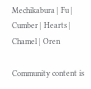Mechikabura | Fu | Cumber | Hearts | Chamel | Oren

Community content is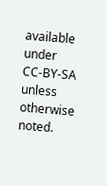available under CC-BY-SA unless otherwise noted.